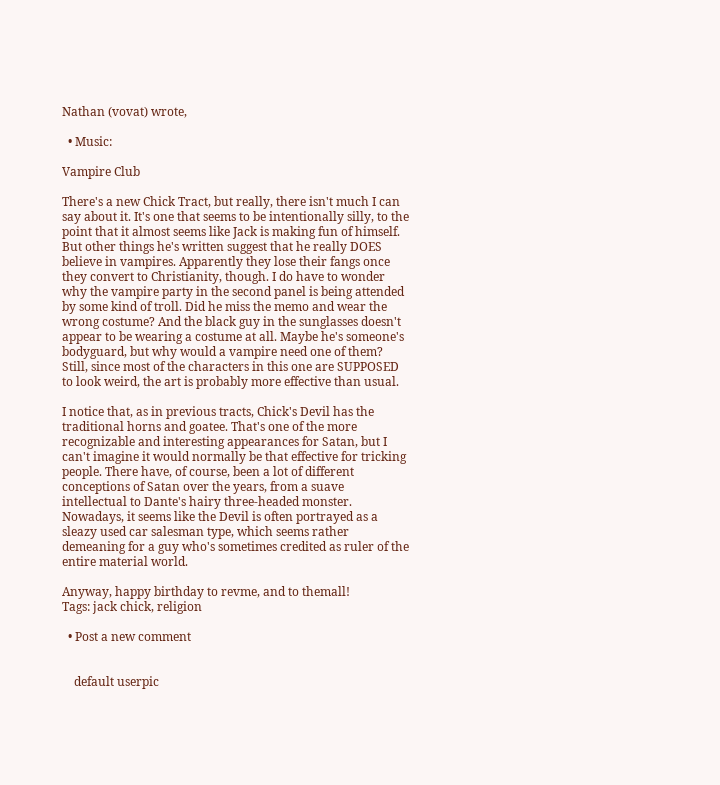Nathan (vovat) wrote,

  • Music:

Vampire Club

There's a new Chick Tract, but really, there isn't much I can say about it. It's one that seems to be intentionally silly, to the point that it almost seems like Jack is making fun of himself. But other things he's written suggest that he really DOES believe in vampires. Apparently they lose their fangs once they convert to Christianity, though. I do have to wonder why the vampire party in the second panel is being attended by some kind of troll. Did he miss the memo and wear the wrong costume? And the black guy in the sunglasses doesn't appear to be wearing a costume at all. Maybe he's someone's bodyguard, but why would a vampire need one of them? Still, since most of the characters in this one are SUPPOSED to look weird, the art is probably more effective than usual.

I notice that, as in previous tracts, Chick's Devil has the traditional horns and goatee. That's one of the more recognizable and interesting appearances for Satan, but I can't imagine it would normally be that effective for tricking people. There have, of course, been a lot of different conceptions of Satan over the years, from a suave intellectual to Dante's hairy three-headed monster. Nowadays, it seems like the Devil is often portrayed as a sleazy used car salesman type, which seems rather demeaning for a guy who's sometimes credited as ruler of the entire material world.

Anyway, happy birthday to revme, and to themall!
Tags: jack chick, religion

  • Post a new comment


    default userpic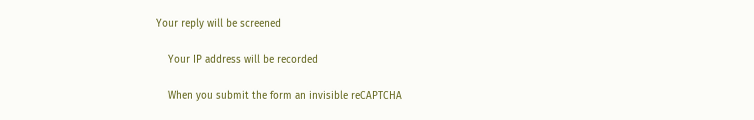Your reply will be screened

    Your IP address will be recorded

    When you submit the form an invisible reCAPTCHA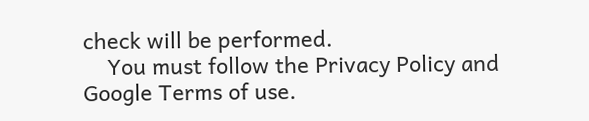check will be performed.
    You must follow the Privacy Policy and Google Terms of use.